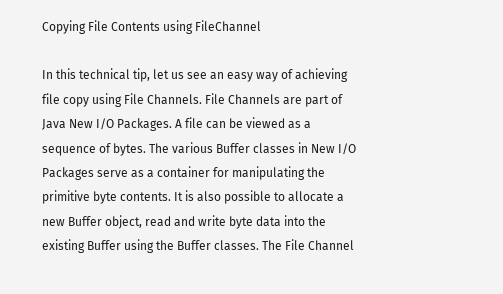Copying File Contents using FileChannel

In this technical tip, let us see an easy way of achieving file copy using File Channels. File Channels are part of Java New I/O Packages. A file can be viewed as a sequence of bytes. The various Buffer classes in New I/O Packages serve as a container for manipulating the primitive byte contents. It is also possible to allocate a new Buffer object, read and write byte data into the existing Buffer using the Buffer classes. The File Channel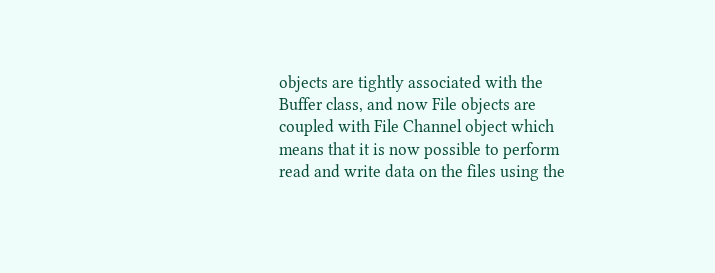objects are tightly associated with the Buffer class, and now File objects are coupled with File Channel object which means that it is now possible to perform read and write data on the files using the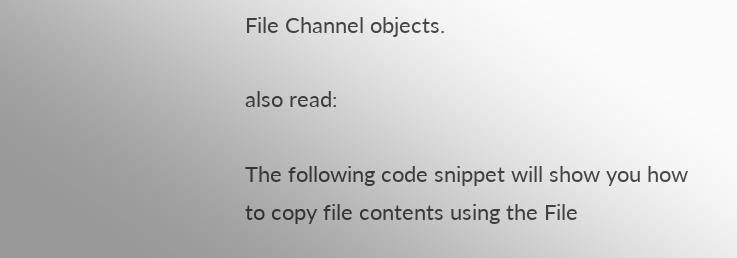File Channel objects.

also read:

The following code snippet will show you how to copy file contents using the File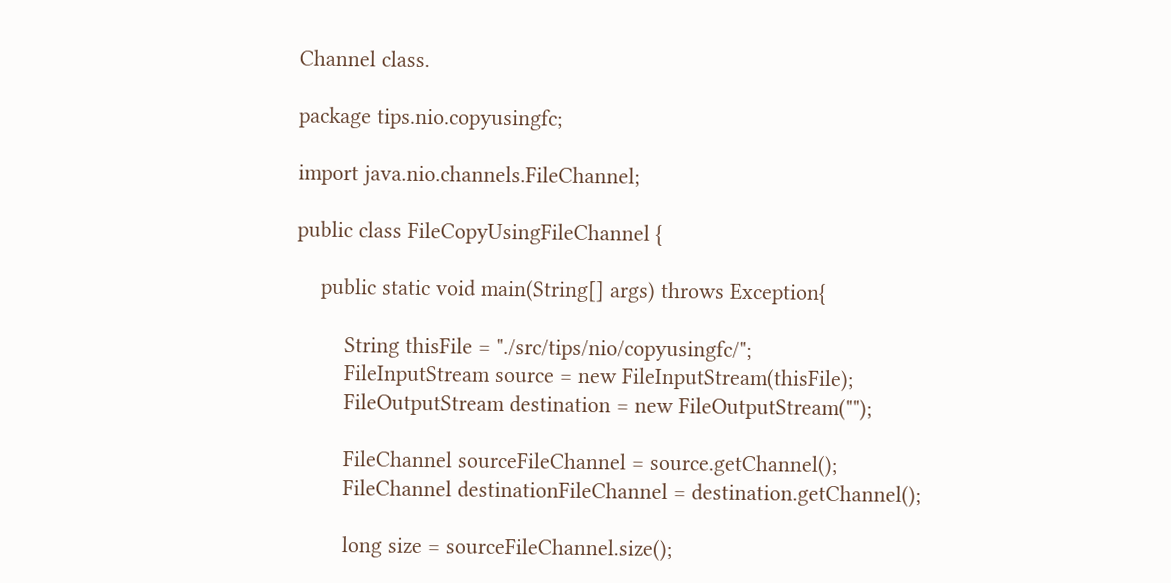Channel class.

package tips.nio.copyusingfc;

import java.nio.channels.FileChannel;

public class FileCopyUsingFileChannel {

    public static void main(String[] args) throws Exception{

        String thisFile = "./src/tips/nio/copyusingfc/";
        FileInputStream source = new FileInputStream(thisFile);
        FileOutputStream destination = new FileOutputStream("");

        FileChannel sourceFileChannel = source.getChannel();
        FileChannel destinationFileChannel = destination.getChannel();

        long size = sourceFileChannel.size();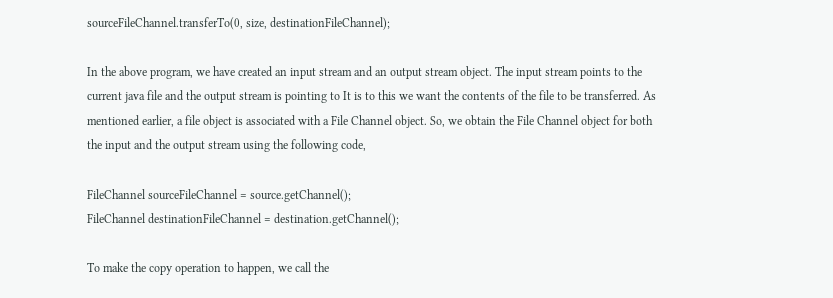sourceFileChannel.transferTo(0, size, destinationFileChannel);

In the above program, we have created an input stream and an output stream object. The input stream points to the current java file and the output stream is pointing to It is to this we want the contents of the file to be transferred. As mentioned earlier, a file object is associated with a File Channel object. So, we obtain the File Channel object for both the input and the output stream using the following code,

FileChannel sourceFileChannel = source.getChannel();
FileChannel destinationFileChannel = destination.getChannel();

To make the copy operation to happen, we call the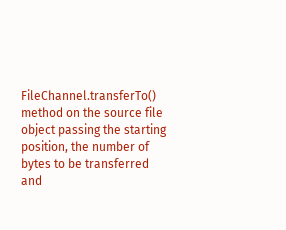FileChannel.transferTo() method on the source file object passing the starting position, the number of bytes to be transferred and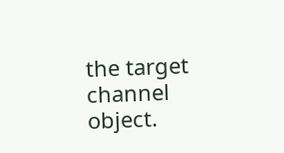the target channel object.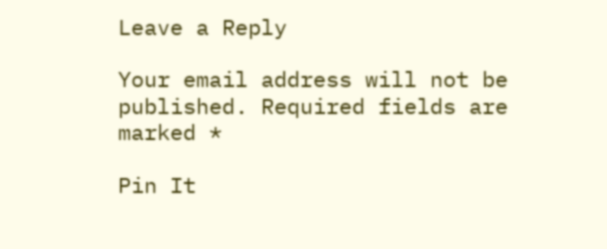Leave a Reply

Your email address will not be published. Required fields are marked *

Pin It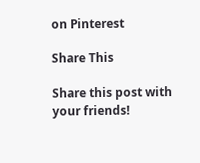on Pinterest

Share This

Share this post with your friends!